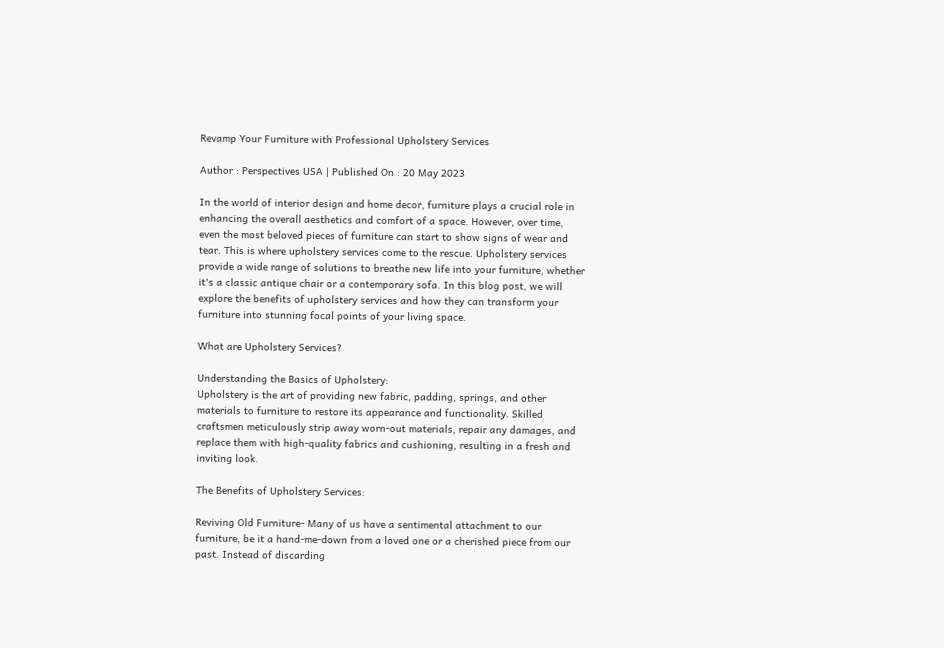Revamp Your Furniture with Professional Upholstery Services

Author : Perspectives USA | Published On : 20 May 2023

In the world of interior design and home decor, furniture plays a crucial role in enhancing the overall aesthetics and comfort of a space. However, over time, even the most beloved pieces of furniture can start to show signs of wear and tear. This is where upholstery services come to the rescue. Upholstery services provide a wide range of solutions to breathe new life into your furniture, whether it's a classic antique chair or a contemporary sofa. In this blog post, we will explore the benefits of upholstery services and how they can transform your furniture into stunning focal points of your living space.

What are Upholstery Services?

Understanding the Basics of Upholstery:
Upholstery is the art of providing new fabric, padding, springs, and other materials to furniture to restore its appearance and functionality. Skilled craftsmen meticulously strip away worn-out materials, repair any damages, and replace them with high-quality fabrics and cushioning, resulting in a fresh and inviting look.

The Benefits of Upholstery Services:

Reviving Old Furniture- Many of us have a sentimental attachment to our furniture, be it a hand-me-down from a loved one or a cherished piece from our past. Instead of discarding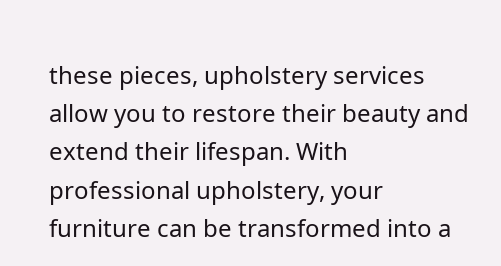these pieces, upholstery services allow you to restore their beauty and extend their lifespan. With professional upholstery, your furniture can be transformed into a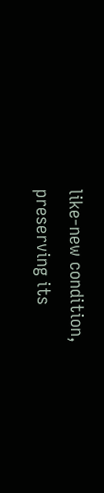like-new condition, preserving its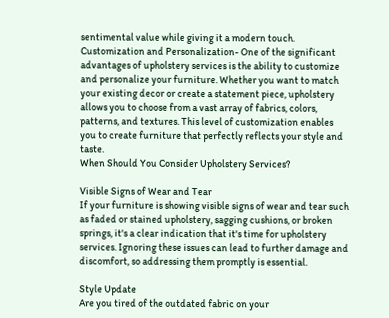sentimental value while giving it a modern touch.
Customization and Personalization- One of the significant advantages of upholstery services is the ability to customize and personalize your furniture. Whether you want to match your existing decor or create a statement piece, upholstery allows you to choose from a vast array of fabrics, colors, patterns, and textures. This level of customization enables you to create furniture that perfectly reflects your style and taste.
When Should You Consider Upholstery Services?

Visible Signs of Wear and Tear
If your furniture is showing visible signs of wear and tear such as faded or stained upholstery, sagging cushions, or broken springs, it's a clear indication that it's time for upholstery services. Ignoring these issues can lead to further damage and discomfort, so addressing them promptly is essential.

Style Update
Are you tired of the outdated fabric on your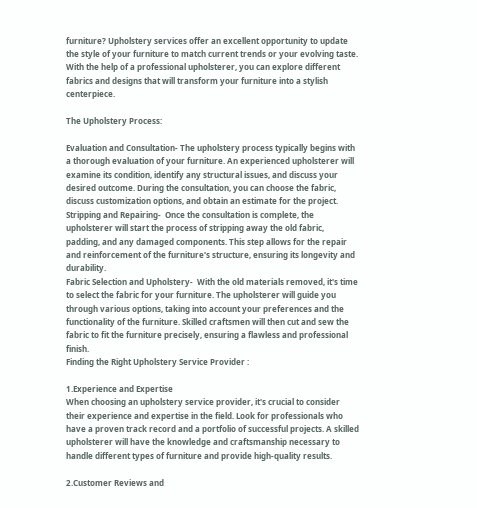furniture? Upholstery services offer an excellent opportunity to update the style of your furniture to match current trends or your evolving taste. With the help of a professional upholsterer, you can explore different fabrics and designs that will transform your furniture into a stylish centerpiece.

The Upholstery Process:

Evaluation and Consultation- The upholstery process typically begins with a thorough evaluation of your furniture. An experienced upholsterer will examine its condition, identify any structural issues, and discuss your desired outcome. During the consultation, you can choose the fabric, discuss customization options, and obtain an estimate for the project.
Stripping and Repairing-  Once the consultation is complete, the upholsterer will start the process of stripping away the old fabric, padding, and any damaged components. This step allows for the repair and reinforcement of the furniture's structure, ensuring its longevity and durability.
Fabric Selection and Upholstery-  With the old materials removed, it's time to select the fabric for your furniture. The upholsterer will guide you through various options, taking into account your preferences and the functionality of the furniture. Skilled craftsmen will then cut and sew the fabric to fit the furniture precisely, ensuring a flawless and professional finish.
Finding the Right Upholstery Service Provider :

1.Experience and Expertise
When choosing an upholstery service provider, it's crucial to consider their experience and expertise in the field. Look for professionals who have a proven track record and a portfolio of successful projects. A skilled upholsterer will have the knowledge and craftsmanship necessary to handle different types of furniture and provide high-quality results.

2.Customer Reviews and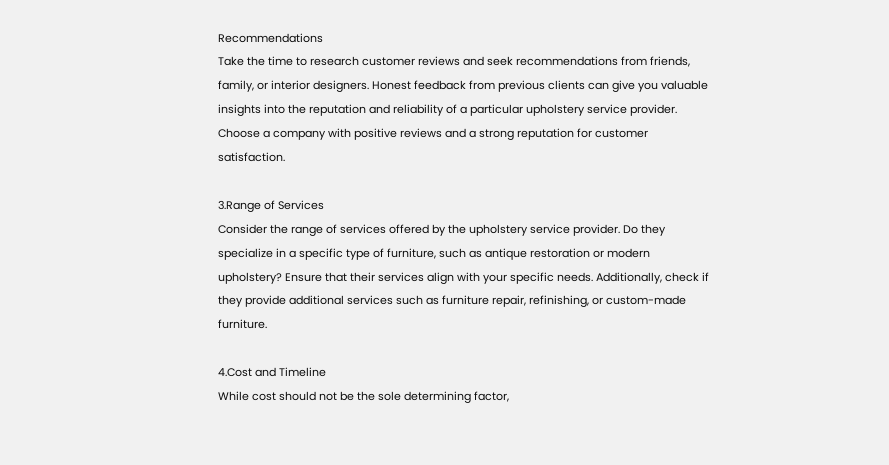Recommendations
Take the time to research customer reviews and seek recommendations from friends, family, or interior designers. Honest feedback from previous clients can give you valuable insights into the reputation and reliability of a particular upholstery service provider. Choose a company with positive reviews and a strong reputation for customer satisfaction.

3.Range of Services
Consider the range of services offered by the upholstery service provider. Do they specialize in a specific type of furniture, such as antique restoration or modern upholstery? Ensure that their services align with your specific needs. Additionally, check if they provide additional services such as furniture repair, refinishing, or custom-made furniture.

4.Cost and Timeline
While cost should not be the sole determining factor,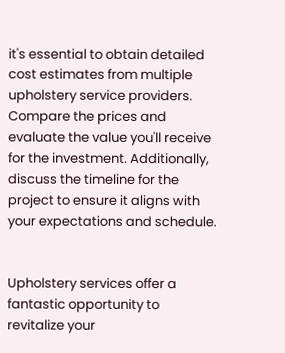it's essential to obtain detailed cost estimates from multiple upholstery service providers. Compare the prices and evaluate the value you'll receive for the investment. Additionally, discuss the timeline for the project to ensure it aligns with your expectations and schedule.


Upholstery services offer a fantastic opportunity to revitalize your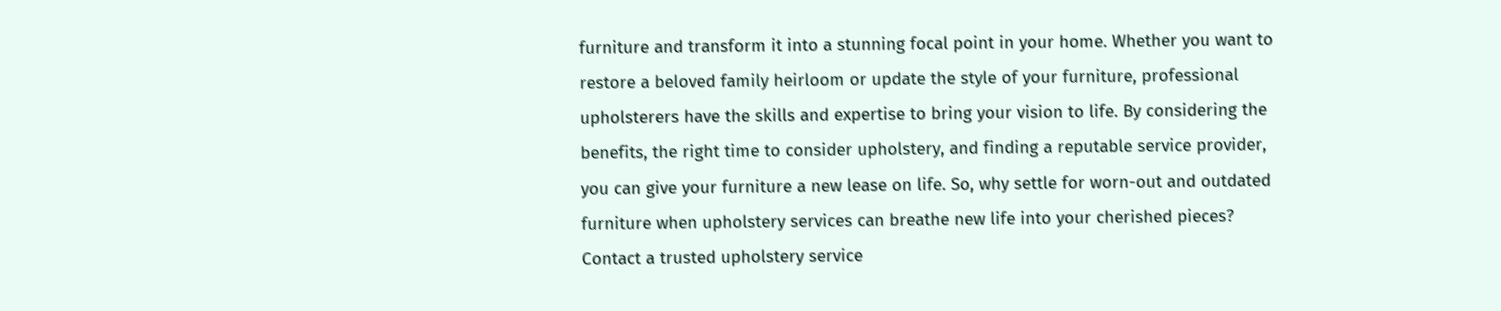furniture and transform it into a stunning focal point in your home. Whether you want to restore a beloved family heirloom or update the style of your furniture, professional upholsterers have the skills and expertise to bring your vision to life. By considering the benefits, the right time to consider upholstery, and finding a reputable service provider, you can give your furniture a new lease on life. So, why settle for worn-out and outdated furniture when upholstery services can breathe new life into your cherished pieces? Contact a trusted upholstery service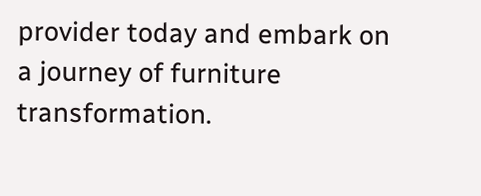provider today and embark on a journey of furniture transformation.